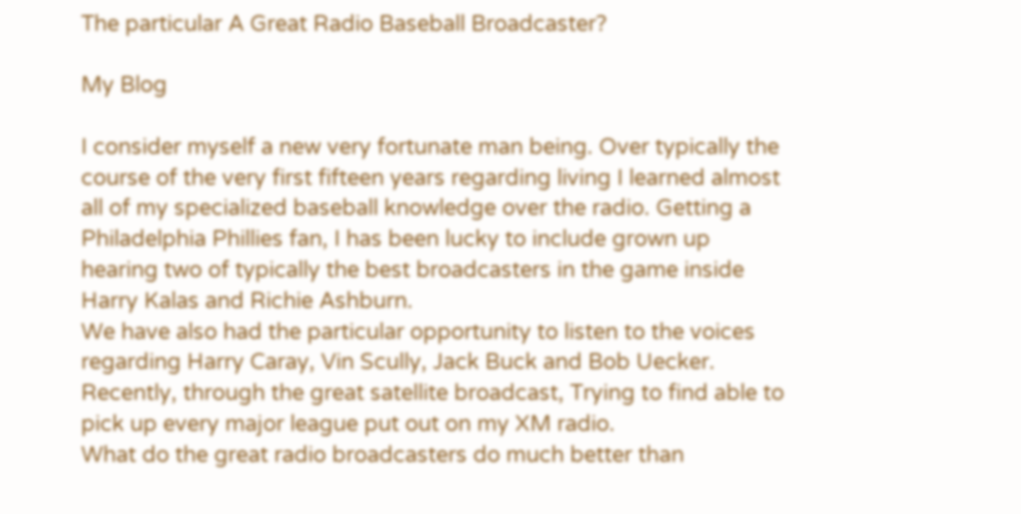The particular A Great Radio Baseball Broadcaster?

My Blog

I consider myself a new very fortunate man being. Over typically the course of the very first fifteen years regarding living I learned almost all of my specialized baseball knowledge over the radio. Getting a Philadelphia Phillies fan, I has been lucky to include grown up hearing two of typically the best broadcasters in the game inside Harry Kalas and Richie Ashburn.
We have also had the particular opportunity to listen to the voices regarding Harry Caray, Vin Scully, Jack Buck and Bob Uecker. Recently, through the great satellite broadcast, Trying to find able to pick up every major league put out on my XM radio.
What do the great radio broadcasters do much better than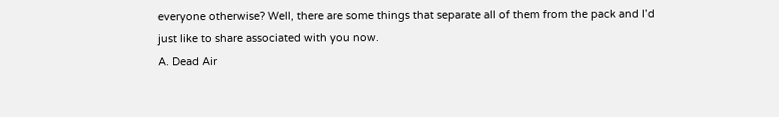everyone otherwise? Well, there are some things that separate all of them from the pack and I’d just like to share associated with you now.
A. Dead Air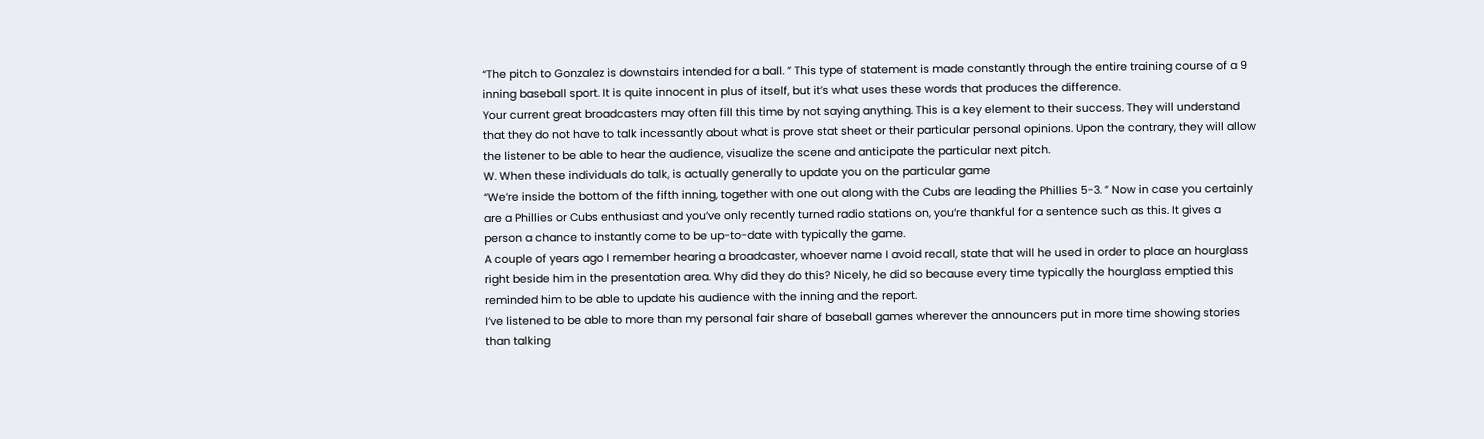“The pitch to Gonzalez is downstairs intended for a ball. ” This type of statement is made constantly through the entire training course of a 9 inning baseball sport. It is quite innocent in plus of itself, but it’s what uses these words that produces the difference.
Your current great broadcasters may often fill this time by not saying anything. This is a key element to their success. They will understand that they do not have to talk incessantly about what is prove stat sheet or their particular personal opinions. Upon the contrary, they will allow the listener to be able to hear the audience, visualize the scene and anticipate the particular next pitch.
W. When these individuals do talk, is actually generally to update you on the particular game
“We’re inside the bottom of the fifth inning, together with one out along with the Cubs are leading the Phillies 5-3. ” Now in case you certainly are a Phillies or Cubs enthusiast and you’ve only recently turned radio stations on, you’re thankful for a sentence such as this. It gives a person a chance to instantly come to be up-to-date with typically the game.
A couple of years ago I remember hearing a broadcaster, whoever name I avoid recall, state that will he used in order to place an hourglass right beside him in the presentation area. Why did they do this? Nicely, he did so because every time typically the hourglass emptied this reminded him to be able to update his audience with the inning and the report.
I’ve listened to be able to more than my personal fair share of baseball games wherever the announcers put in more time showing stories than talking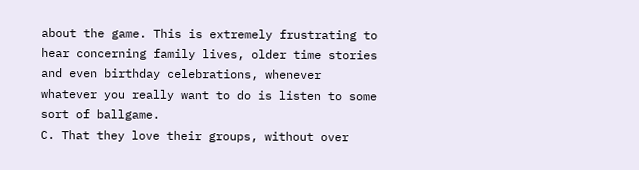about the game. This is extremely frustrating to hear concerning family lives, older time stories and even birthday celebrations, whenever whatever you really want to do is listen to some sort of ballgame.
C. That they love their groups, without over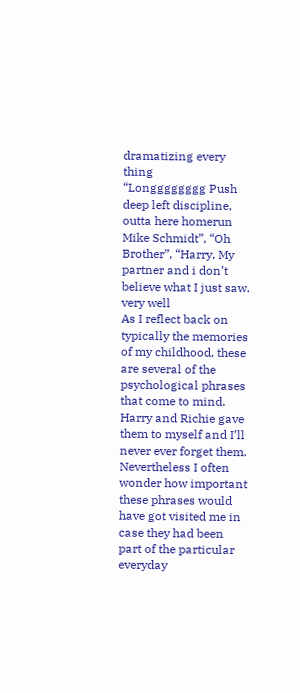dramatizing every thing
“Longggggggg Push deep left discipline, outta here homerun Mike Schmidt”, “Oh Brother”, “Harry, My partner and i don’t believe what I just saw. very well
As I reflect back on typically the memories of my childhood, these are several of the psychological phrases that come to mind. Harry and Richie gave them to myself and I’ll never ever forget them. Nevertheless I often wonder how important these phrases would have got visited me in case they had been part of the particular everyday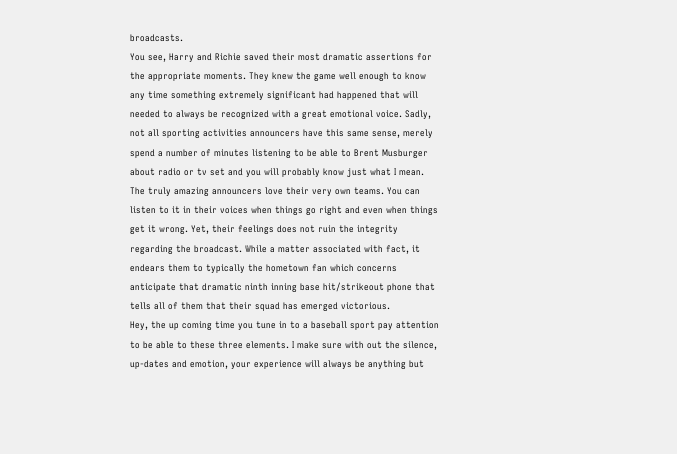broadcasts.
You see, Harry and Richie saved their most dramatic assertions for the appropriate moments. They knew the game well enough to know any time something extremely significant had happened that will needed to always be recognized with a great emotional voice. Sadly, not all sporting activities announcers have this same sense, merely spend a number of minutes listening to be able to Brent Musburger about radio or tv set and you will probably know just what I mean.
The truly amazing announcers love their very own teams. You can listen to it in their voices when things go right and even when things get it wrong. Yet, their feelings does not ruin the integrity regarding the broadcast. While a matter associated with fact, it endears them to typically the hometown fan which concerns anticipate that dramatic ninth inning base hit/strikeout phone that tells all of them that their squad has emerged victorious.
Hey, the up coming time you tune in to a baseball sport pay attention to be able to these three elements. I make sure with out the silence, up-dates and emotion, your experience will always be anything but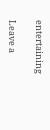entertaining

Leave a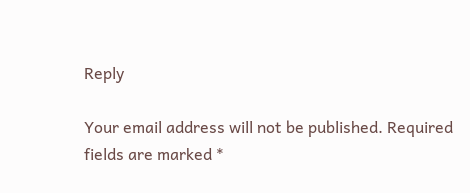Reply

Your email address will not be published. Required fields are marked *